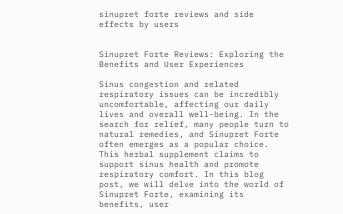sinupret forte reviews and side effects by users


Sinupret Forte Reviews: Exploring the Benefits and User Experiences

Sinus congestion and related respiratory issues can be incredibly uncomfortable, affecting our daily lives and overall well-being. In the search for relief, many people turn to natural remedies, and Sinupret Forte often emerges as a popular choice. This herbal supplement claims to support sinus health and promote respiratory comfort. In this blog post, we will delve into the world of Sinupret Forte, examining its benefits, user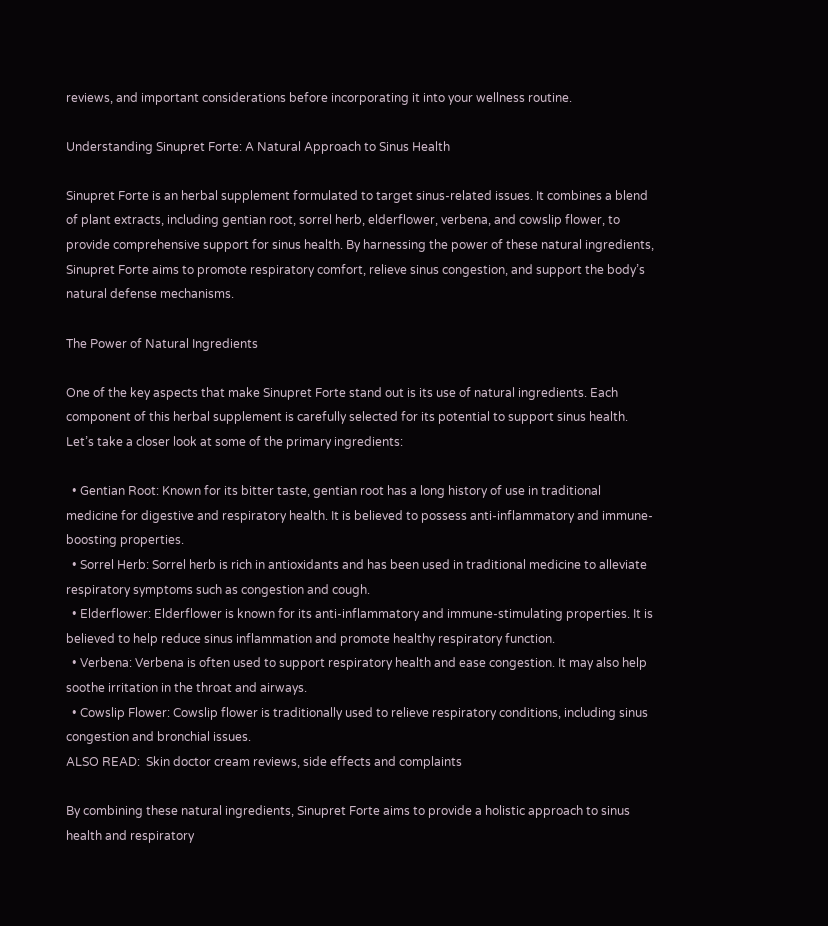reviews, and important considerations before incorporating it into your wellness routine.

Understanding Sinupret Forte: A Natural Approach to Sinus Health

Sinupret Forte is an herbal supplement formulated to target sinus-related issues. It combines a blend of plant extracts, including gentian root, sorrel herb, elderflower, verbena, and cowslip flower, to provide comprehensive support for sinus health. By harnessing the power of these natural ingredients, Sinupret Forte aims to promote respiratory comfort, relieve sinus congestion, and support the body’s natural defense mechanisms.

The Power of Natural Ingredients

One of the key aspects that make Sinupret Forte stand out is its use of natural ingredients. Each component of this herbal supplement is carefully selected for its potential to support sinus health. Let’s take a closer look at some of the primary ingredients:

  • Gentian Root: Known for its bitter taste, gentian root has a long history of use in traditional medicine for digestive and respiratory health. It is believed to possess anti-inflammatory and immune-boosting properties.
  • Sorrel Herb: Sorrel herb is rich in antioxidants and has been used in traditional medicine to alleviate respiratory symptoms such as congestion and cough.
  • Elderflower: Elderflower is known for its anti-inflammatory and immune-stimulating properties. It is believed to help reduce sinus inflammation and promote healthy respiratory function.
  • Verbena: Verbena is often used to support respiratory health and ease congestion. It may also help soothe irritation in the throat and airways.
  • Cowslip Flower: Cowslip flower is traditionally used to relieve respiratory conditions, including sinus congestion and bronchial issues.
ALSO READ:  Skin doctor cream reviews, side effects and complaints

By combining these natural ingredients, Sinupret Forte aims to provide a holistic approach to sinus health and respiratory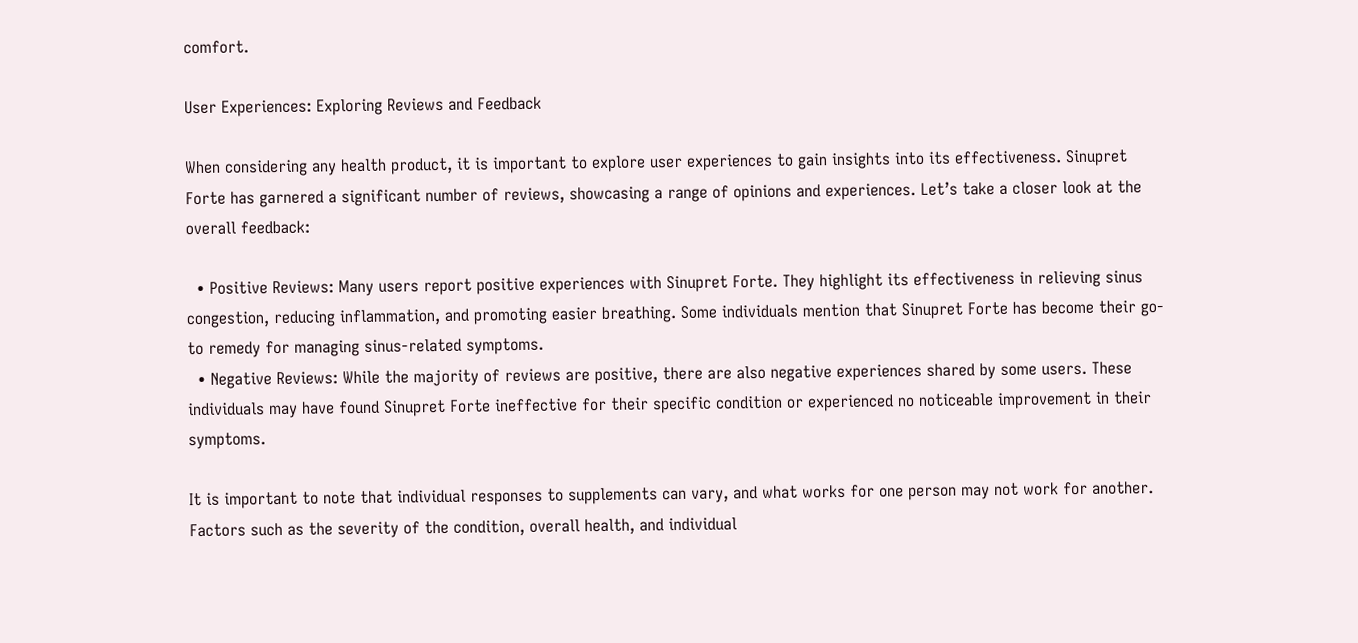comfort.

User Experiences: Exploring Reviews and Feedback

When considering any health product, it is important to explore user experiences to gain insights into its effectiveness. Sinupret Forte has garnered a significant number of reviews, showcasing a range of opinions and experiences. Let’s take a closer look at the overall feedback:

  • Positive Reviews: Many users report positive experiences with Sinupret Forte. They highlight its effectiveness in relieving sinus congestion, reducing inflammation, and promoting easier breathing. Some individuals mention that Sinupret Forte has become their go-to remedy for managing sinus-related symptoms.
  • Negative Reviews: While the majority of reviews are positive, there are also negative experiences shared by some users. These individuals may have found Sinupret Forte ineffective for their specific condition or experienced no noticeable improvement in their symptoms.

It is important to note that individual responses to supplements can vary, and what works for one person may not work for another. Factors such as the severity of the condition, overall health, and individual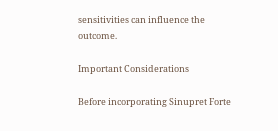sensitivities can influence the outcome.

Important Considerations

Before incorporating Sinupret Forte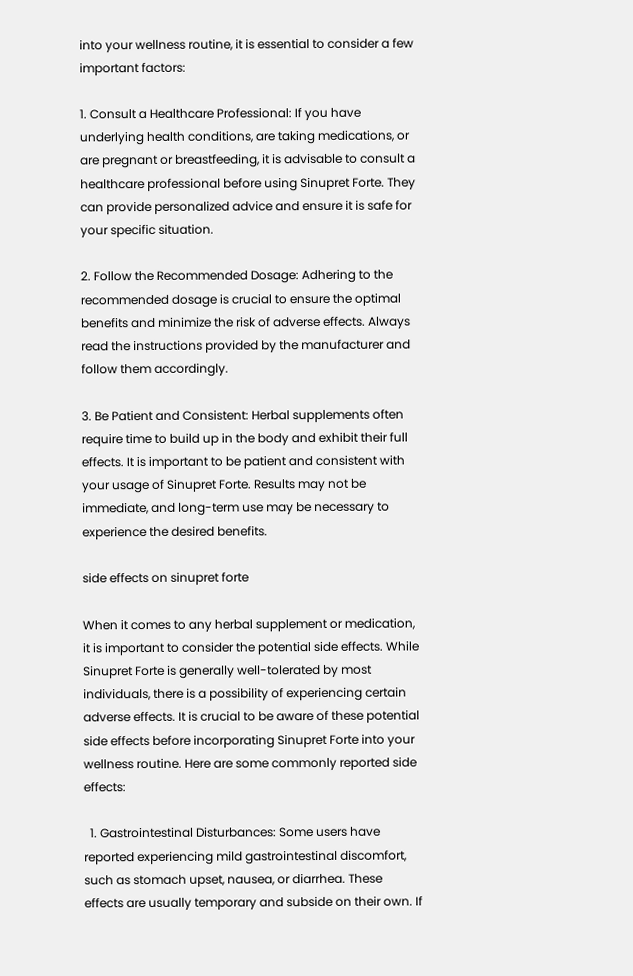into your wellness routine, it is essential to consider a few important factors:

1. Consult a Healthcare Professional: If you have underlying health conditions, are taking medications, or are pregnant or breastfeeding, it is advisable to consult a healthcare professional before using Sinupret Forte. They can provide personalized advice and ensure it is safe for your specific situation.

2. Follow the Recommended Dosage: Adhering to the recommended dosage is crucial to ensure the optimal benefits and minimize the risk of adverse effects. Always read the instructions provided by the manufacturer and follow them accordingly.

3. Be Patient and Consistent: Herbal supplements often require time to build up in the body and exhibit their full effects. It is important to be patient and consistent with your usage of Sinupret Forte. Results may not be immediate, and long-term use may be necessary to experience the desired benefits.

side effects on sinupret forte

When it comes to any herbal supplement or medication, it is important to consider the potential side effects. While Sinupret Forte is generally well-tolerated by most individuals, there is a possibility of experiencing certain adverse effects. It is crucial to be aware of these potential side effects before incorporating Sinupret Forte into your wellness routine. Here are some commonly reported side effects:

  1. Gastrointestinal Disturbances: Some users have reported experiencing mild gastrointestinal discomfort, such as stomach upset, nausea, or diarrhea. These effects are usually temporary and subside on their own. If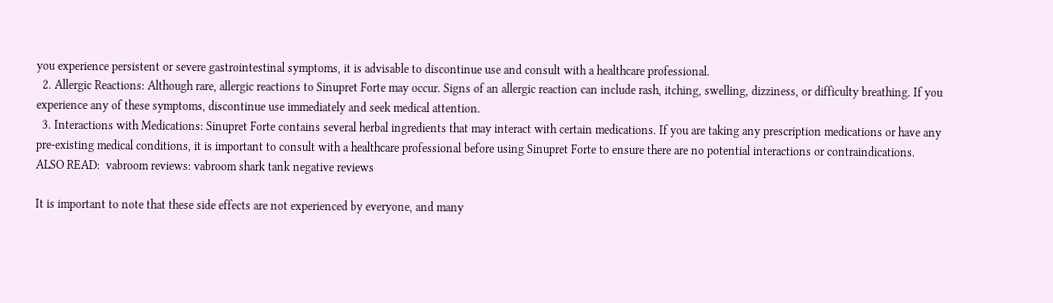you experience persistent or severe gastrointestinal symptoms, it is advisable to discontinue use and consult with a healthcare professional.
  2. Allergic Reactions: Although rare, allergic reactions to Sinupret Forte may occur. Signs of an allergic reaction can include rash, itching, swelling, dizziness, or difficulty breathing. If you experience any of these symptoms, discontinue use immediately and seek medical attention.
  3. Interactions with Medications: Sinupret Forte contains several herbal ingredients that may interact with certain medications. If you are taking any prescription medications or have any pre-existing medical conditions, it is important to consult with a healthcare professional before using Sinupret Forte to ensure there are no potential interactions or contraindications.
ALSO READ:  vabroom reviews: vabroom shark tank negative reviews

It is important to note that these side effects are not experienced by everyone, and many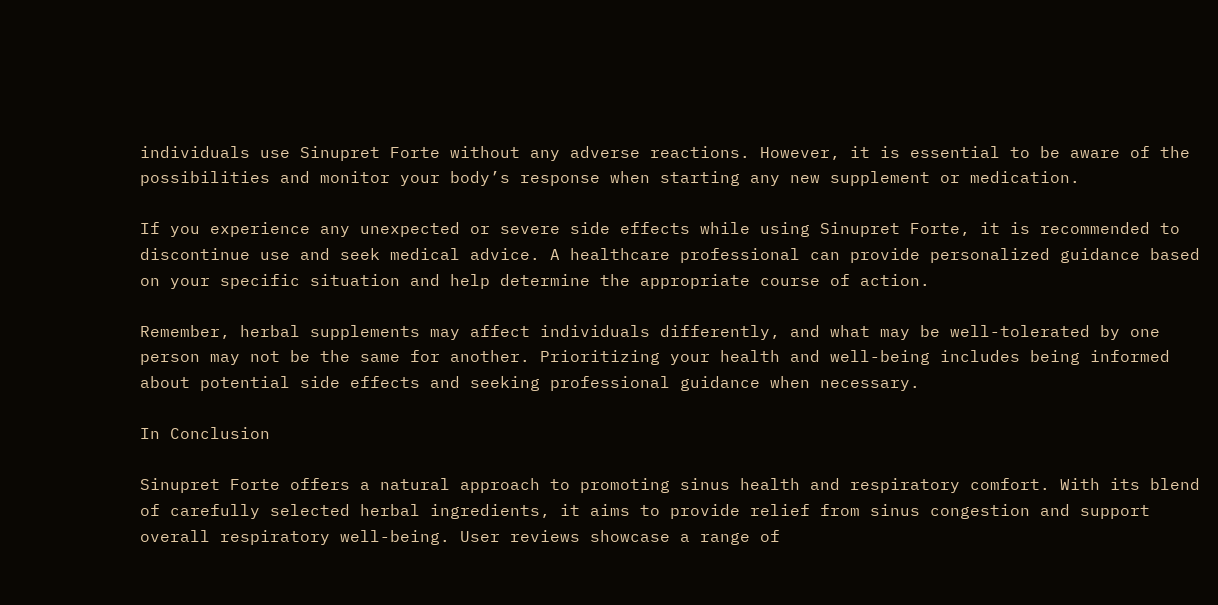individuals use Sinupret Forte without any adverse reactions. However, it is essential to be aware of the possibilities and monitor your body’s response when starting any new supplement or medication.

If you experience any unexpected or severe side effects while using Sinupret Forte, it is recommended to discontinue use and seek medical advice. A healthcare professional can provide personalized guidance based on your specific situation and help determine the appropriate course of action.

Remember, herbal supplements may affect individuals differently, and what may be well-tolerated by one person may not be the same for another. Prioritizing your health and well-being includes being informed about potential side effects and seeking professional guidance when necessary.

In Conclusion

Sinupret Forte offers a natural approach to promoting sinus health and respiratory comfort. With its blend of carefully selected herbal ingredients, it aims to provide relief from sinus congestion and support overall respiratory well-being. User reviews showcase a range of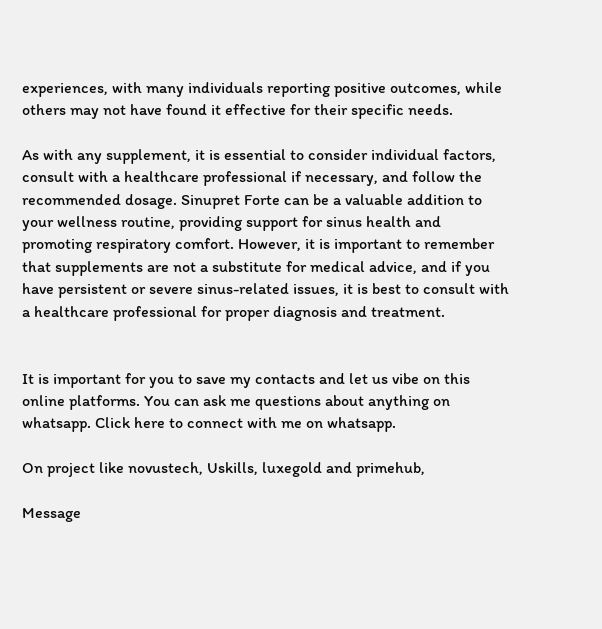experiences, with many individuals reporting positive outcomes, while others may not have found it effective for their specific needs.

As with any supplement, it is essential to consider individual factors, consult with a healthcare professional if necessary, and follow the recommended dosage. Sinupret Forte can be a valuable addition to your wellness routine, providing support for sinus health and promoting respiratory comfort. However, it is important to remember that supplements are not a substitute for medical advice, and if you have persistent or severe sinus-related issues, it is best to consult with a healthcare professional for proper diagnosis and treatment.


It is important for you to save my contacts and let us vibe on this online platforms. You can ask me questions about anything on whatsapp. Click here to connect with me on whatsapp.

On project like novustech, Uskills, luxegold and primehub,

Message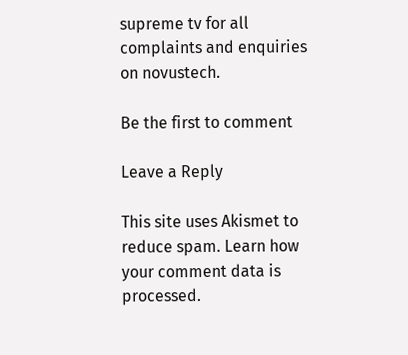supreme tv for all complaints and enquiries on novustech.

Be the first to comment

Leave a Reply

This site uses Akismet to reduce spam. Learn how your comment data is processed.